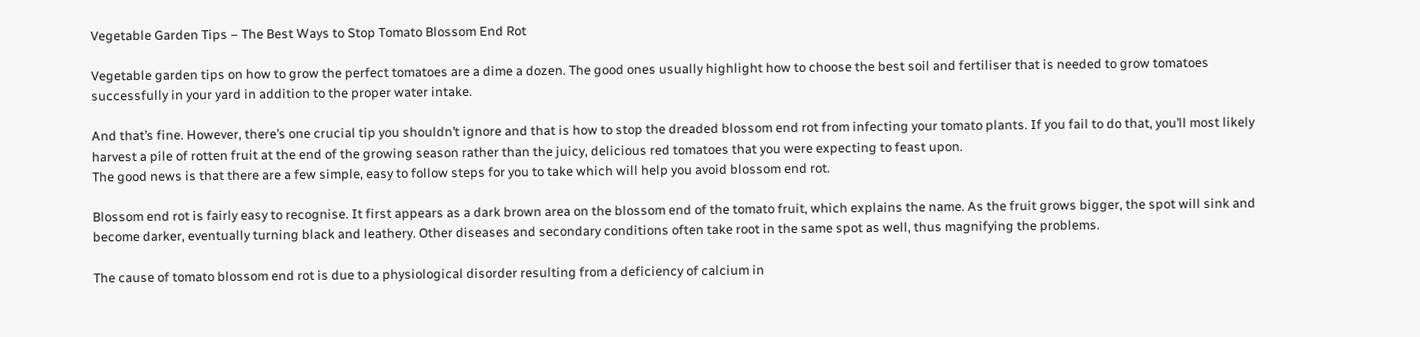Vegetable Garden Tips – The Best Ways to Stop Tomato Blossom End Rot

Vegetable garden tips on how to grow the perfect tomatoes are a dime a dozen. The good ones usually highlight how to choose the best soil and fertiliser that is needed to grow tomatoes successfully in your yard in addition to the proper water intake.

And that’s fine. However, there’s one crucial tip you shouldn’t ignore and that is how to stop the dreaded blossom end rot from infecting your tomato plants. If you fail to do that, you’ll most likely harvest a pile of rotten fruit at the end of the growing season rather than the juicy, delicious red tomatoes that you were expecting to feast upon.
The good news is that there are a few simple, easy to follow steps for you to take which will help you avoid blossom end rot.

Blossom end rot is fairly easy to recognise. It first appears as a dark brown area on the blossom end of the tomato fruit, which explains the name. As the fruit grows bigger, the spot will sink and become darker, eventually turning black and leathery. Other diseases and secondary conditions often take root in the same spot as well, thus magnifying the problems.

The cause of tomato blossom end rot is due to a physiological disorder resulting from a deficiency of calcium in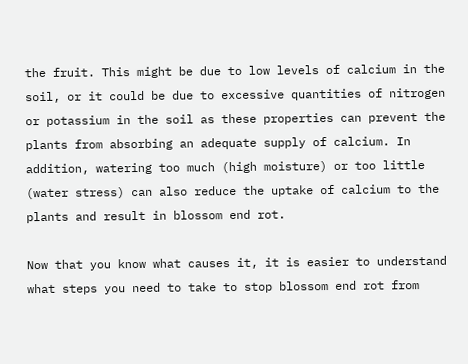the fruit. This might be due to low levels of calcium in the soil, or it could be due to excessive quantities of nitrogen or potassium in the soil as these properties can prevent the plants from absorbing an adequate supply of calcium. In addition, watering too much (high moisture) or too little (water stress) can also reduce the uptake of calcium to the plants and result in blossom end rot.

Now that you know what causes it, it is easier to understand what steps you need to take to stop blossom end rot from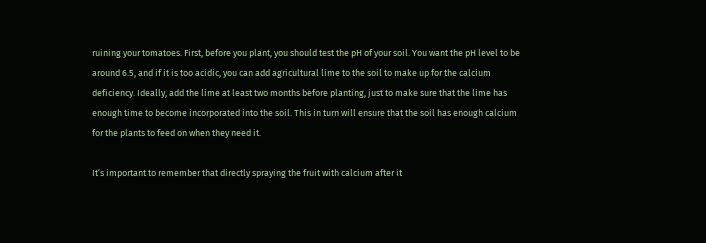ruining your tomatoes. First, before you plant, you should test the pH of your soil. You want the pH level to be around 6.5, and if it is too acidic, you can add agricultural lime to the soil to make up for the calcium deficiency. Ideally, add the lime at least two months before planting, just to make sure that the lime has enough time to become incorporated into the soil. This in turn will ensure that the soil has enough calcium for the plants to feed on when they need it.

It’s important to remember that directly spraying the fruit with calcium after it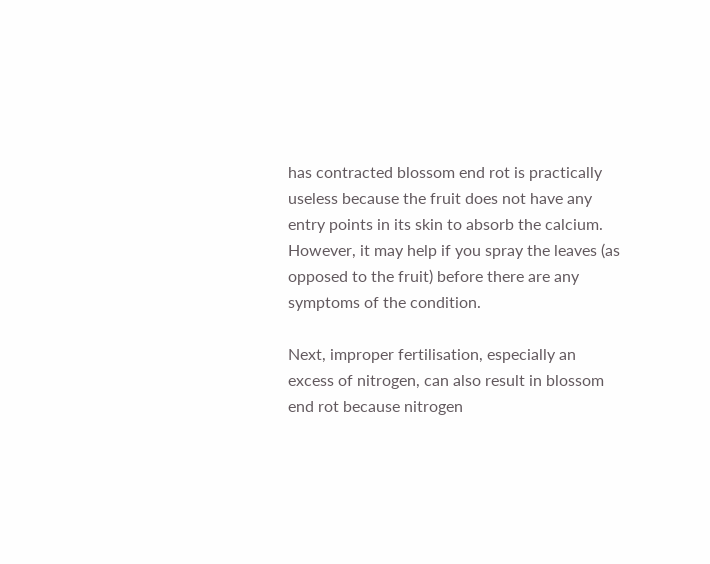has contracted blossom end rot is practically useless because the fruit does not have any entry points in its skin to absorb the calcium. However, it may help if you spray the leaves (as opposed to the fruit) before there are any symptoms of the condition.

Next, improper fertilisation, especially an excess of nitrogen, can also result in blossom end rot because nitrogen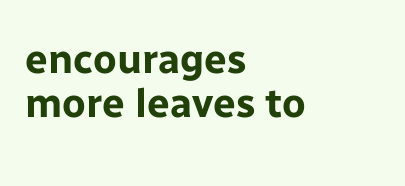encourages more leaves to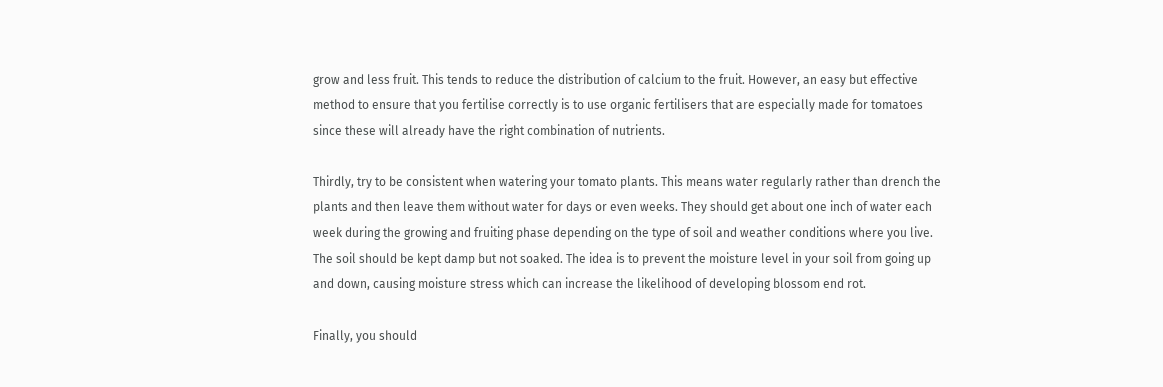grow and less fruit. This tends to reduce the distribution of calcium to the fruit. However, an easy but effective method to ensure that you fertilise correctly is to use organic fertilisers that are especially made for tomatoes since these will already have the right combination of nutrients.

Thirdly, try to be consistent when watering your tomato plants. This means water regularly rather than drench the plants and then leave them without water for days or even weeks. They should get about one inch of water each week during the growing and fruiting phase depending on the type of soil and weather conditions where you live. The soil should be kept damp but not soaked. The idea is to prevent the moisture level in your soil from going up and down, causing moisture stress which can increase the likelihood of developing blossom end rot.

Finally, you should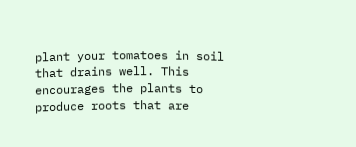plant your tomatoes in soil that drains well. This encourages the plants to produce roots that are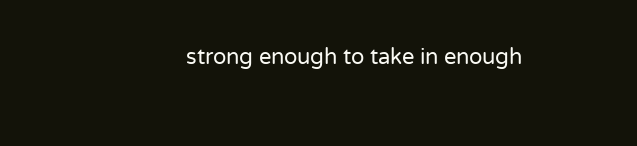strong enough to take in enough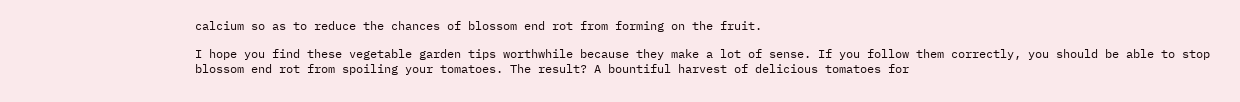calcium so as to reduce the chances of blossom end rot from forming on the fruit.

I hope you find these vegetable garden tips worthwhile because they make a lot of sense. If you follow them correctly, you should be able to stop blossom end rot from spoiling your tomatoes. The result? A bountiful harvest of delicious tomatoes for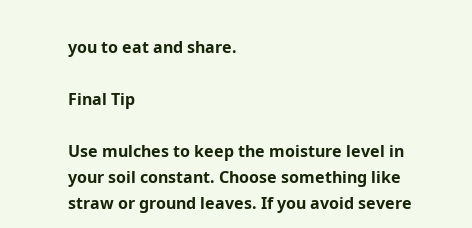you to eat and share.

Final Tip

Use mulches to keep the moisture level in your soil constant. Choose something like straw or ground leaves. If you avoid severe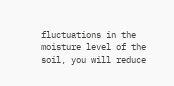fluctuations in the moisture level of the soil, you will reduce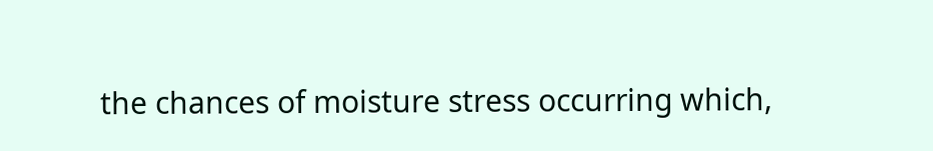the chances of moisture stress occurring which,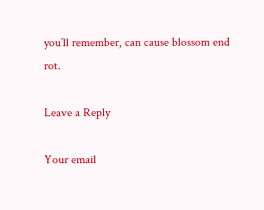you’ll remember, can cause blossom end rot.

Leave a Reply

Your email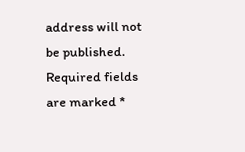address will not be published. Required fields are marked *